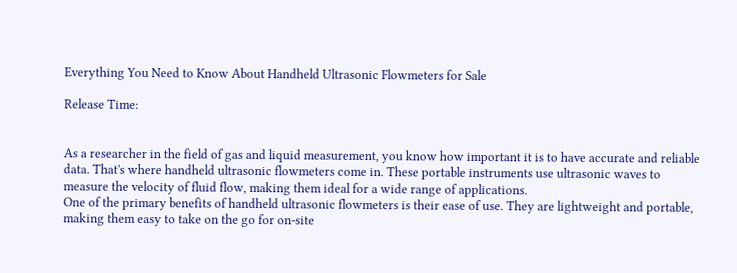Everything You Need to Know About Handheld Ultrasonic Flowmeters for Sale

Release Time:


As a researcher in the field of gas and liquid measurement, you know how important it is to have accurate and reliable data. That's where handheld ultrasonic flowmeters come in. These portable instruments use ultrasonic waves to measure the velocity of fluid flow, making them ideal for a wide range of applications.
One of the primary benefits of handheld ultrasonic flowmeters is their ease of use. They are lightweight and portable, making them easy to take on the go for on-site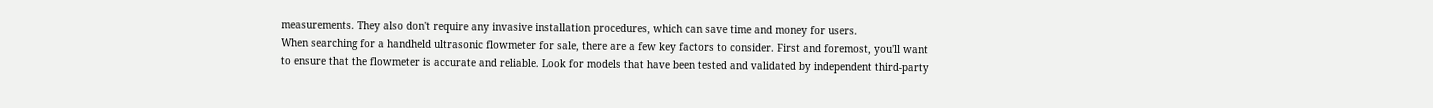measurements. They also don't require any invasive installation procedures, which can save time and money for users.
When searching for a handheld ultrasonic flowmeter for sale, there are a few key factors to consider. First and foremost, you'll want to ensure that the flowmeter is accurate and reliable. Look for models that have been tested and validated by independent third-party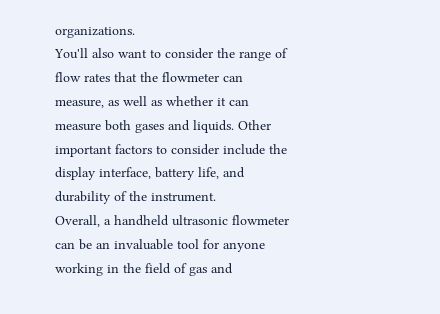organizations.
You'll also want to consider the range of flow rates that the flowmeter can measure, as well as whether it can measure both gases and liquids. Other important factors to consider include the display interface, battery life, and durability of the instrument.
Overall, a handheld ultrasonic flowmeter can be an invaluable tool for anyone working in the field of gas and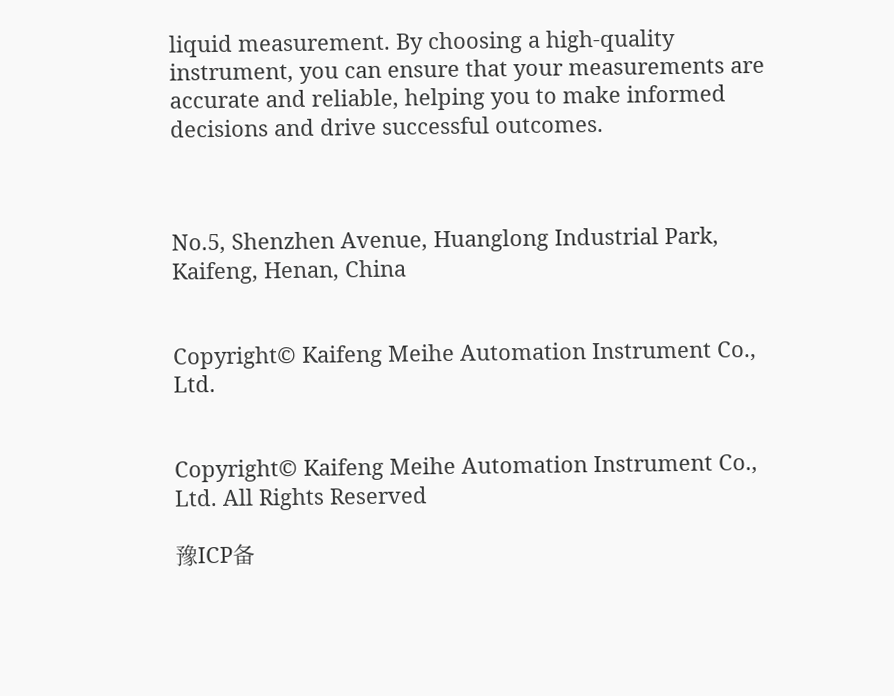liquid measurement. By choosing a high-quality instrument, you can ensure that your measurements are accurate and reliable, helping you to make informed decisions and drive successful outcomes.



No.5, Shenzhen Avenue, Huanglong Industrial Park, Kaifeng, Henan, China


Copyright© Kaifeng Meihe Automation Instrument Co., Ltd.


Copyright© Kaifeng Meihe Automation Instrument Co., Ltd. All Rights Reserved

豫ICP备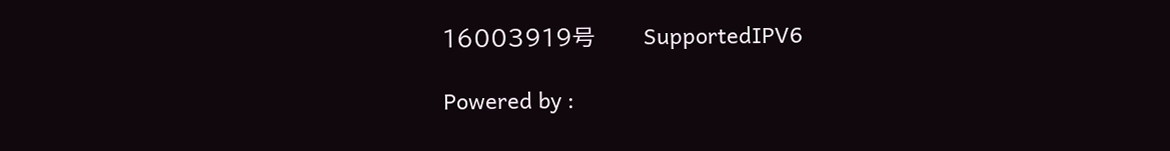16003919号       SupportedIPV6

Powered by :